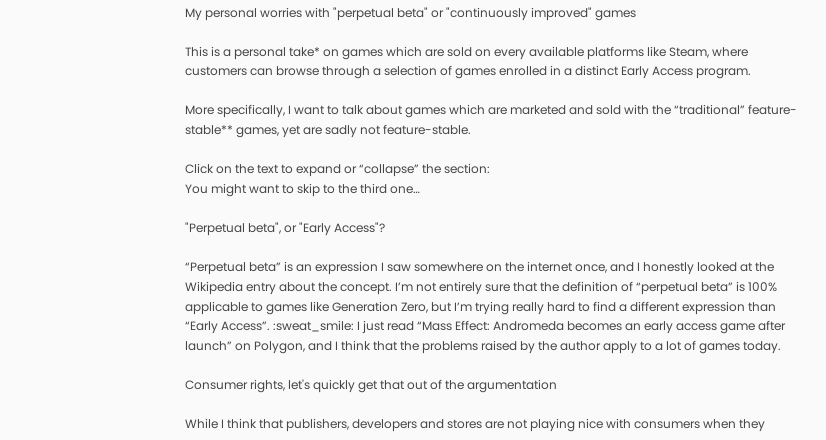My personal worries with "perpetual beta" or "continuously improved" games

This is a personal take* on games which are sold on every available platforms like Steam, where customers can browse through a selection of games enrolled in a distinct Early Access program.

More specifically, I want to talk about games which are marketed and sold with the “traditional” feature-stable** games, yet are sadly not feature-stable.

Click on the text to expand or “collapse” the section:
You might want to skip to the third one…

"Perpetual beta", or "Early Access"?

“Perpetual beta” is an expression I saw somewhere on the internet once, and I honestly looked at the Wikipedia entry about the concept. I’m not entirely sure that the definition of “perpetual beta” is 100% applicable to games like Generation Zero, but I’m trying really hard to find a different expression than “Early Access”. :sweat_smile: I just read “Mass Effect: Andromeda becomes an early access game after launch” on Polygon, and I think that the problems raised by the author apply to a lot of games today.

Consumer rights, let's quickly get that out of the argumentation

While I think that publishers, developers and stores are not playing nice with consumers when they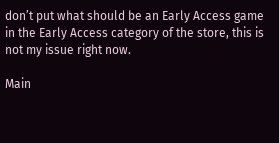don’t put what should be an Early Access game in the Early Access category of the store, this is not my issue right now.

Main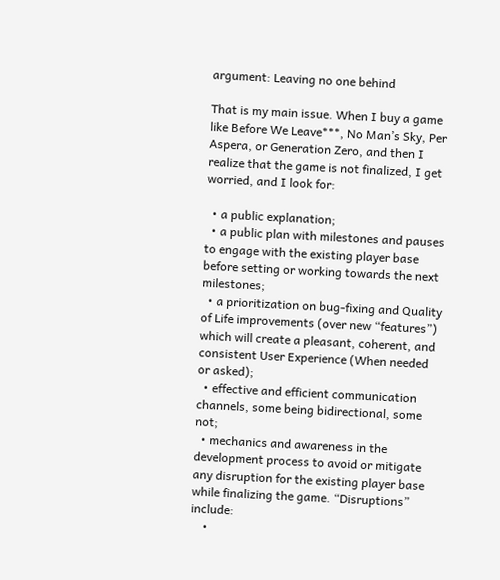argument: Leaving no one behind

That is my main issue. When I buy a game like Before We Leave***, No Man’s Sky, Per Aspera, or Generation Zero, and then I realize that the game is not finalized, I get worried, and I look for:

  • a public explanation;
  • a public plan with milestones and pauses to engage with the existing player base before setting or working towards the next milestones;
  • a prioritization on bug-fixing and Quality of Life improvements (over new “features”) which will create a pleasant, coherent, and consistent User Experience (When needed or asked);
  • effective and efficient communication channels, some being bidirectional, some not;
  • mechanics and awareness in the development process to avoid or mitigate any disruption for the existing player base while finalizing the game. “Disruptions” include:
    •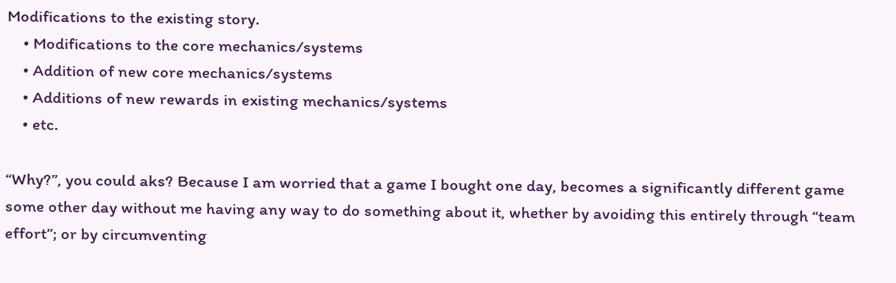Modifications to the existing story.
    • Modifications to the core mechanics/systems
    • Addition of new core mechanics/systems
    • Additions of new rewards in existing mechanics/systems
    • etc.

“Why?”, you could aks? Because I am worried that a game I bought one day, becomes a significantly different game some other day without me having any way to do something about it, whether by avoiding this entirely through “team effort”; or by circumventing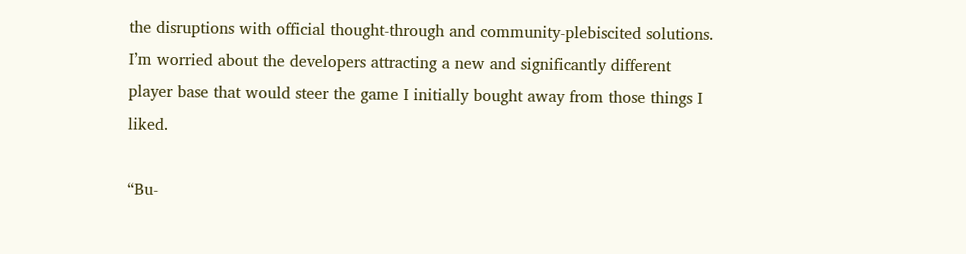the disruptions with official thought-through and community-plebiscited solutions. I’m worried about the developers attracting a new and significantly different player base that would steer the game I initially bought away from those things I liked.

“Bu-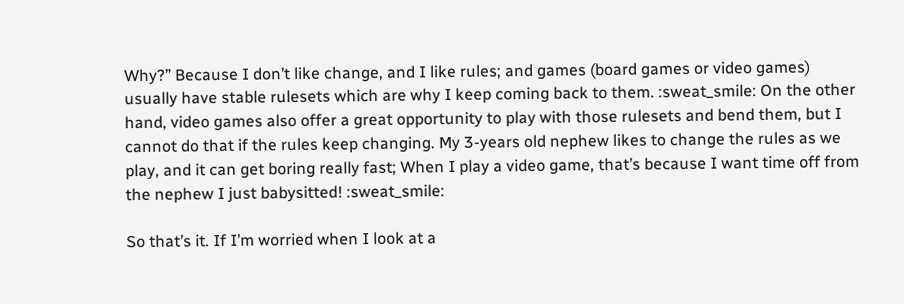Why?” Because I don’t like change, and I like rules; and games (board games or video games) usually have stable rulesets which are why I keep coming back to them. :sweat_smile: On the other hand, video games also offer a great opportunity to play with those rulesets and bend them, but I cannot do that if the rules keep changing. My 3-years old nephew likes to change the rules as we play, and it can get boring really fast; When I play a video game, that’s because I want time off from the nephew I just babysitted! :sweat_smile:

So that’s it. If I’m worried when I look at a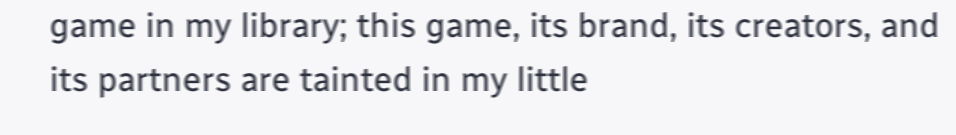game in my library; this game, its brand, its creators, and its partners are tainted in my little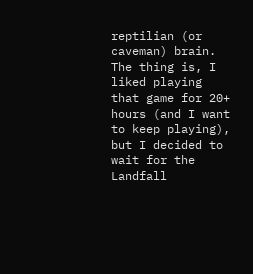reptilian (or caveman) brain. The thing is, I liked playing that game for 20+ hours (and I want to keep playing), but I decided to wait for the Landfall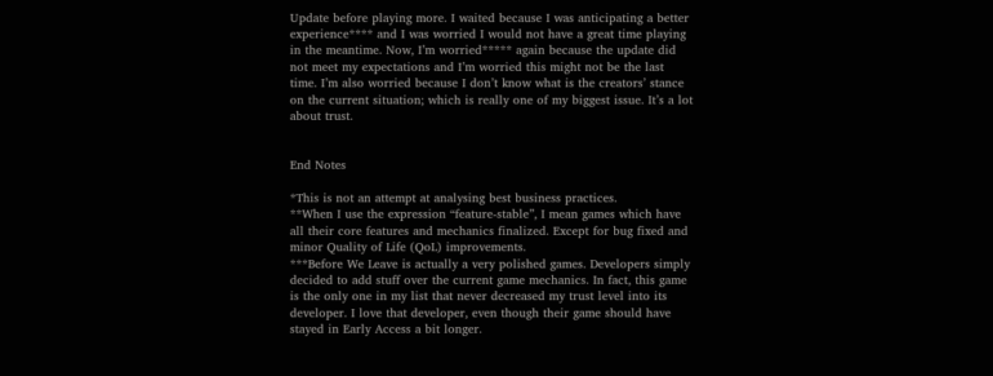Update before playing more. I waited because I was anticipating a better experience**** and I was worried I would not have a great time playing in the meantime. Now, I’m worried***** again because the update did not meet my expectations and I’m worried this might not be the last time. I’m also worried because I don’t know what is the creators’ stance on the current situation; which is really one of my biggest issue. It’s a lot about trust.


End Notes

*This is not an attempt at analysing best business practices.
**When I use the expression “feature-stable”, I mean games which have all their core features and mechanics finalized. Except for bug fixed and minor Quality of Life (QoL) improvements.
***Before We Leave is actually a very polished games. Developers simply decided to add stuff over the current game mechanics. In fact, this game is the only one in my list that never decreased my trust level into its developer. I love that developer, even though their game should have stayed in Early Access a bit longer.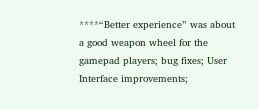****“Better experience” was about a good weapon wheel for the gamepad players; bug fixes; User Interface improvements;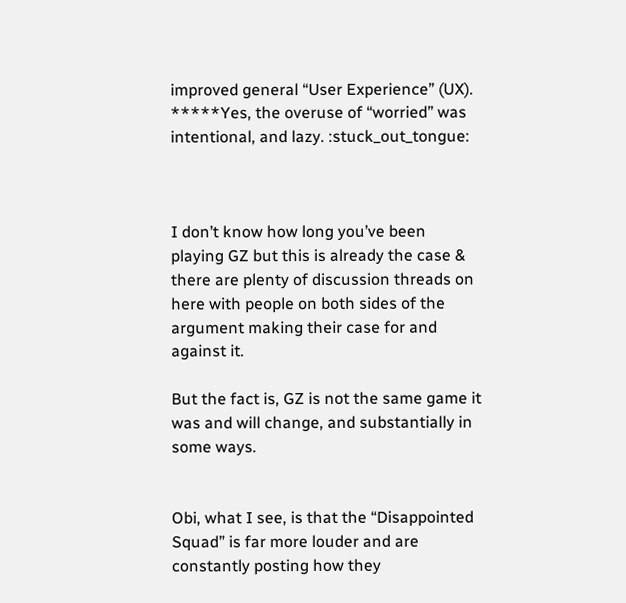improved general “User Experience” (UX).
*****Yes, the overuse of “worried” was intentional, and lazy. :stuck_out_tongue:



I don’t know how long you’ve been playing GZ but this is already the case & there are plenty of discussion threads on here with people on both sides of the argument making their case for and against it.

But the fact is, GZ is not the same game it was and will change, and substantially in some ways.


Obi, what I see, is that the “Disappointed Squad” is far more louder and are constantly posting how they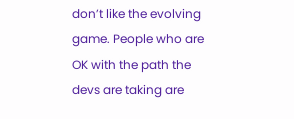don’t like the evolving game. People who are OK with the path the devs are taking are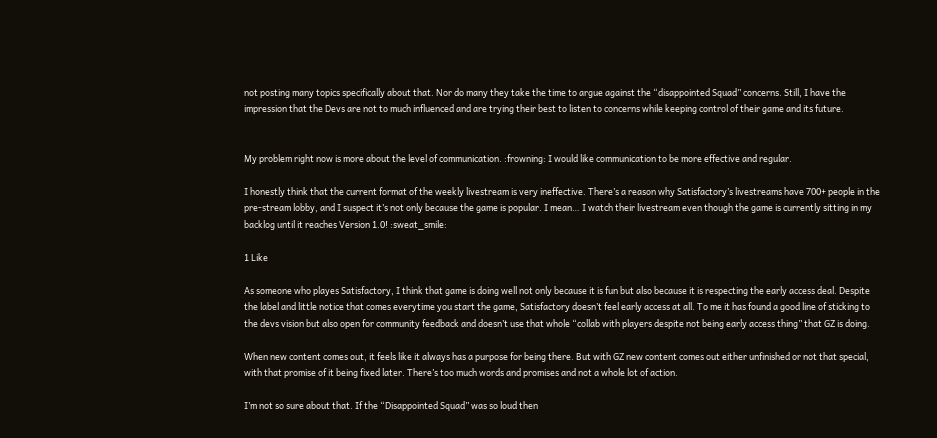not posting many topics specifically about that. Nor do many they take the time to argue against the “disappointed Squad” concerns. Still, I have the impression that the Devs are not to much influenced and are trying their best to listen to concerns while keeping control of their game and its future.


My problem right now is more about the level of communication. :frowning: I would like communication to be more effective and regular.

I honestly think that the current format of the weekly livestream is very ineffective. There’s a reason why Satisfactory’s livestreams have 700+ people in the pre-stream lobby, and I suspect it’s not only because the game is popular. I mean… I watch their livestream even though the game is currently sitting in my backlog until it reaches Version 1.0! :sweat_smile:

1 Like

As someone who playes Satisfactory, I think that game is doing well not only because it is fun but also because it is respecting the early access deal. Despite the label and little notice that comes everytime you start the game, Satisfactory doesn’t feel early access at all. To me it has found a good line of sticking to the devs vision but also open for community feedback and doesn’t use that whole “collab with players despite not being early access thing” that GZ is doing.

When new content comes out, it feels like it always has a purpose for being there. But with GZ new content comes out either unfinished or not that special, with that promise of it being fixed later. There’s too much words and promises and not a whole lot of action.

I’m not so sure about that. If the “Disappointed Squad” was so loud then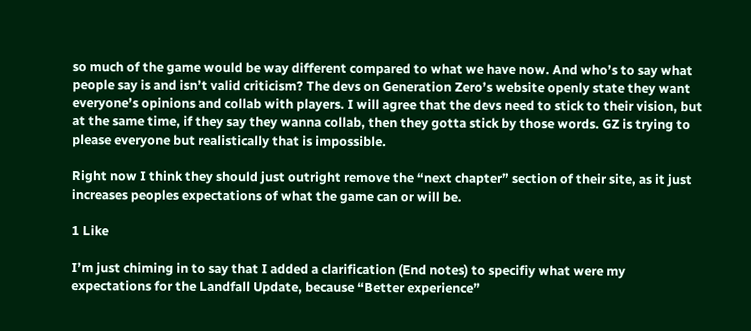so much of the game would be way different compared to what we have now. And who’s to say what people say is and isn’t valid criticism? The devs on Generation Zero’s website openly state they want everyone’s opinions and collab with players. I will agree that the devs need to stick to their vision, but at the same time, if they say they wanna collab, then they gotta stick by those words. GZ is trying to please everyone but realistically that is impossible.

Right now I think they should just outright remove the “next chapter” section of their site, as it just increases peoples expectations of what the game can or will be.

1 Like

I’m just chiming in to say that I added a clarification (End notes) to specifiy what were my expectations for the Landfall Update, because “Better experience”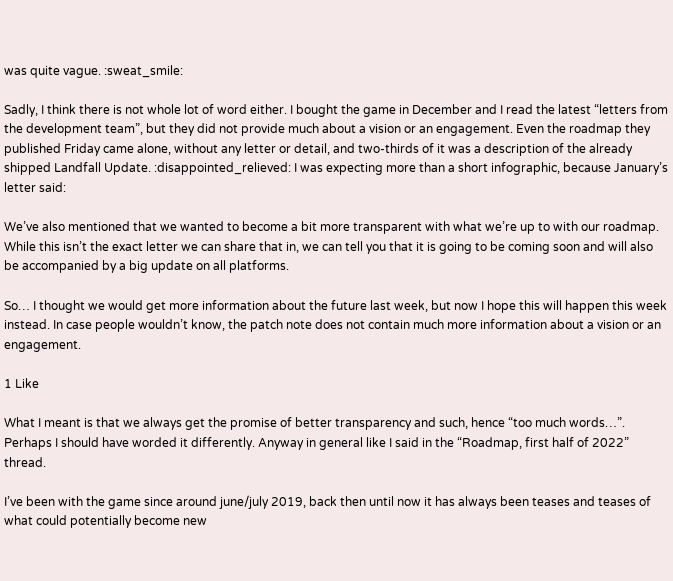was quite vague. :sweat_smile:

Sadly, I think there is not whole lot of word either. I bought the game in December and I read the latest “letters from the development team”, but they did not provide much about a vision or an engagement. Even the roadmap they published Friday came alone, without any letter or detail, and two-thirds of it was a description of the already shipped Landfall Update. :disappointed_relieved: I was expecting more than a short infographic, because January’s letter said:

We’ve also mentioned that we wanted to become a bit more transparent with what we’re up to with our roadmap. While this isn’t the exact letter we can share that in, we can tell you that it is going to be coming soon and will also be accompanied by a big update on all platforms.

So… I thought we would get more information about the future last week, but now I hope this will happen this week instead. In case people wouldn’t know, the patch note does not contain much more information about a vision or an engagement.

1 Like

What I meant is that we always get the promise of better transparency and such, hence “too much words…”. Perhaps I should have worded it differently. Anyway in general like I said in the “Roadmap, first half of 2022” thread.

I’ve been with the game since around june/july 2019, back then until now it has always been teases and teases of what could potentially become new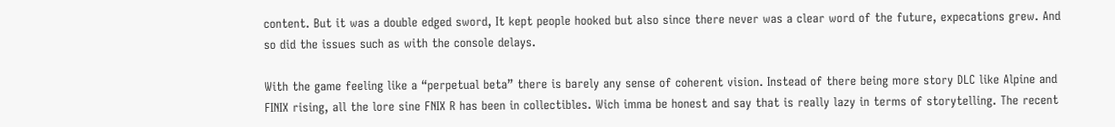content. But it was a double edged sword, It kept people hooked but also since there never was a clear word of the future, expecations grew. And so did the issues such as with the console delays.

With the game feeling like a “perpetual beta” there is barely any sense of coherent vision. Instead of there being more story DLC like Alpine and FINIX rising, all the lore sine FNIX R has been in collectibles. Wich imma be honest and say that is really lazy in terms of storytelling. The recent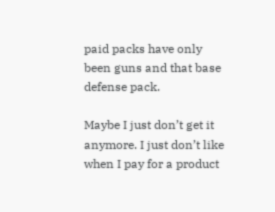paid packs have only been guns and that base defense pack.

Maybe I just don’t get it anymore. I just don’t like when I pay for a product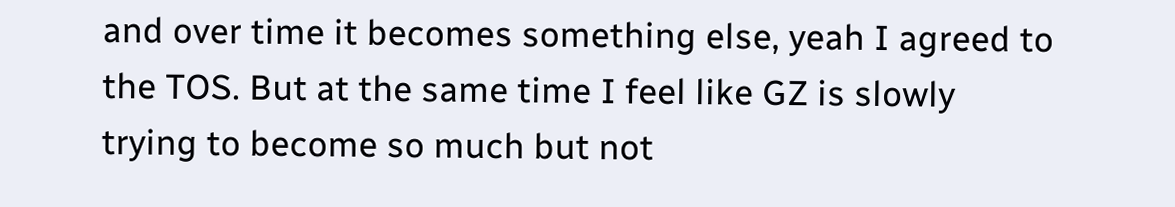and over time it becomes something else, yeah I agreed to the TOS. But at the same time I feel like GZ is slowly trying to become so much but not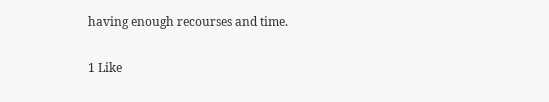having enough recourses and time.

1 Like